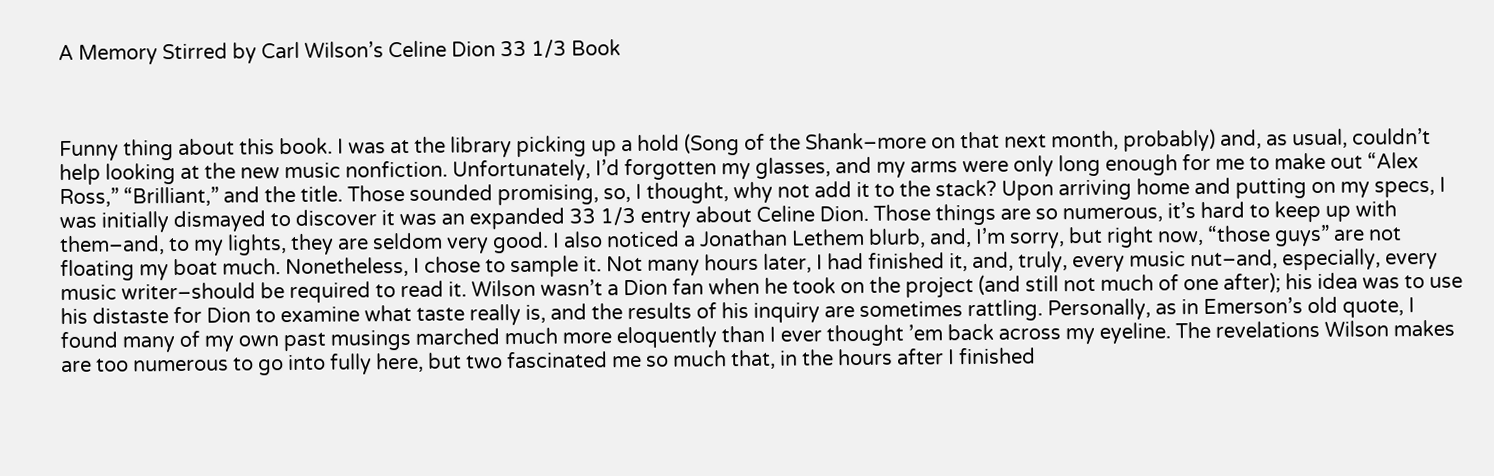A Memory Stirred by Carl Wilson’s Celine Dion 33 1/3 Book



Funny thing about this book. I was at the library picking up a hold (Song of the Shank–more on that next month, probably) and, as usual, couldn’t help looking at the new music nonfiction. Unfortunately, I’d forgotten my glasses, and my arms were only long enough for me to make out “Alex Ross,” “Brilliant,” and the title. Those sounded promising, so, I thought, why not add it to the stack? Upon arriving home and putting on my specs, I was initially dismayed to discover it was an expanded 33 1/3 entry about Celine Dion. Those things are so numerous, it’s hard to keep up with them–and, to my lights, they are seldom very good. I also noticed a Jonathan Lethem blurb, and, I’m sorry, but right now, “those guys” are not floating my boat much. Nonetheless, I chose to sample it. Not many hours later, I had finished it, and, truly, every music nut–and, especially, every music writer–should be required to read it. Wilson wasn’t a Dion fan when he took on the project (and still not much of one after); his idea was to use his distaste for Dion to examine what taste really is, and the results of his inquiry are sometimes rattling. Personally, as in Emerson’s old quote, I found many of my own past musings marched much more eloquently than I ever thought ’em back across my eyeline. The revelations Wilson makes are too numerous to go into fully here, but two fascinated me so much that, in the hours after I finished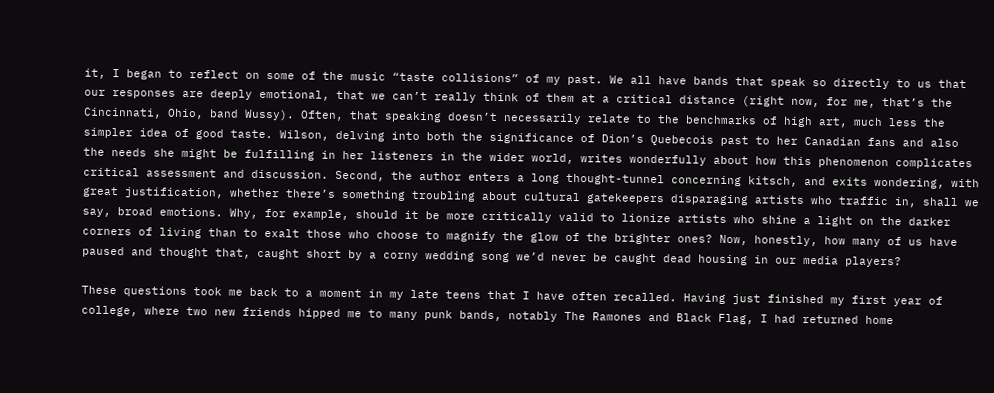it, I began to reflect on some of the music “taste collisions” of my past. We all have bands that speak so directly to us that our responses are deeply emotional, that we can’t really think of them at a critical distance (right now, for me, that’s the Cincinnati, Ohio, band Wussy). Often, that speaking doesn’t necessarily relate to the benchmarks of high art, much less the simpler idea of good taste. Wilson, delving into both the significance of Dion’s Quebecois past to her Canadian fans and also the needs she might be fulfilling in her listeners in the wider world, writes wonderfully about how this phenomenon complicates critical assessment and discussion. Second, the author enters a long thought-tunnel concerning kitsch, and exits wondering, with great justification, whether there’s something troubling about cultural gatekeepers disparaging artists who traffic in, shall we say, broad emotions. Why, for example, should it be more critically valid to lionize artists who shine a light on the darker corners of living than to exalt those who choose to magnify the glow of the brighter ones? Now, honestly, how many of us have paused and thought that, caught short by a corny wedding song we’d never be caught dead housing in our media players?

These questions took me back to a moment in my late teens that I have often recalled. Having just finished my first year of college, where two new friends hipped me to many punk bands, notably The Ramones and Black Flag, I had returned home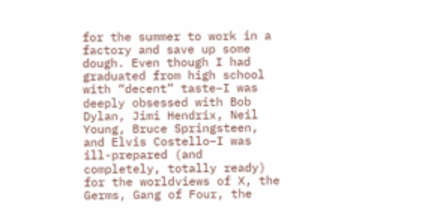for the summer to work in a factory and save up some dough. Even though I had graduated from high school with “decent” taste–I was deeply obsessed with Bob Dylan, Jimi Hendrix, Neil Young, Bruce Springsteen, and Elvis Costello–I was ill-prepared (and completely, totally ready) for the worldviews of X, the Germs, Gang of Four, the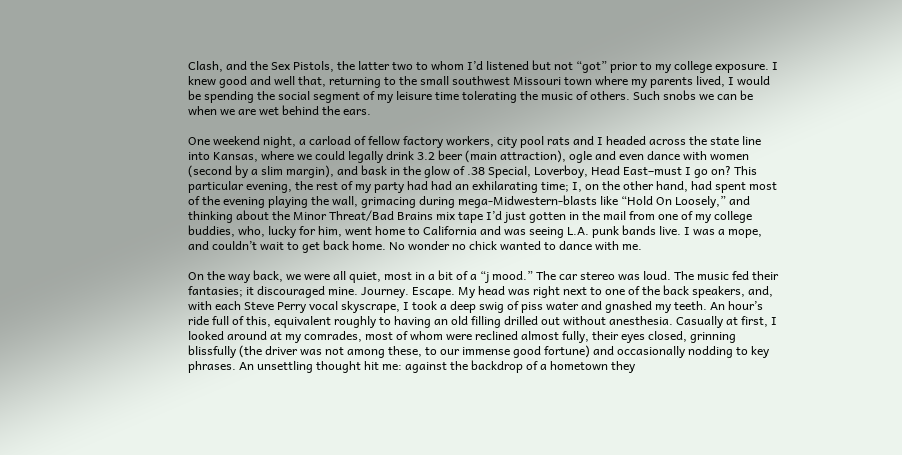Clash, and the Sex Pistols, the latter two to whom I’d listened but not “got” prior to my college exposure. I knew good and well that, returning to the small southwest Missouri town where my parents lived, I would be spending the social segment of my leisure time tolerating the music of others. Such snobs we can be when we are wet behind the ears.

One weekend night, a carload of fellow factory workers, city pool rats and I headed across the state line into Kansas, where we could legally drink 3.2 beer (main attraction), ogle and even dance with women (second by a slim margin), and bask in the glow of .38 Special, Loverboy, Head East–must I go on? This particular evening, the rest of my party had had an exhilarating time; I, on the other hand, had spent most of the evening playing the wall, grimacing during mega-Midwestern-blasts like “Hold On Loosely,” and thinking about the Minor Threat/Bad Brains mix tape I’d just gotten in the mail from one of my college buddies, who, lucky for him, went home to California and was seeing L.A. punk bands live. I was a mope, and couldn’t wait to get back home. No wonder no chick wanted to dance with me.

On the way back, we were all quiet, most in a bit of a “j mood.” The car stereo was loud. The music fed their fantasies; it discouraged mine. Journey. Escape. My head was right next to one of the back speakers, and, with each Steve Perry vocal skyscrape, I took a deep swig of piss water and gnashed my teeth. An hour’s ride full of this, equivalent roughly to having an old filling drilled out without anesthesia. Casually at first, I looked around at my comrades, most of whom were reclined almost fully, their eyes closed, grinning blissfully (the driver was not among these, to our immense good fortune) and occasionally nodding to key phrases. An unsettling thought hit me: against the backdrop of a hometown they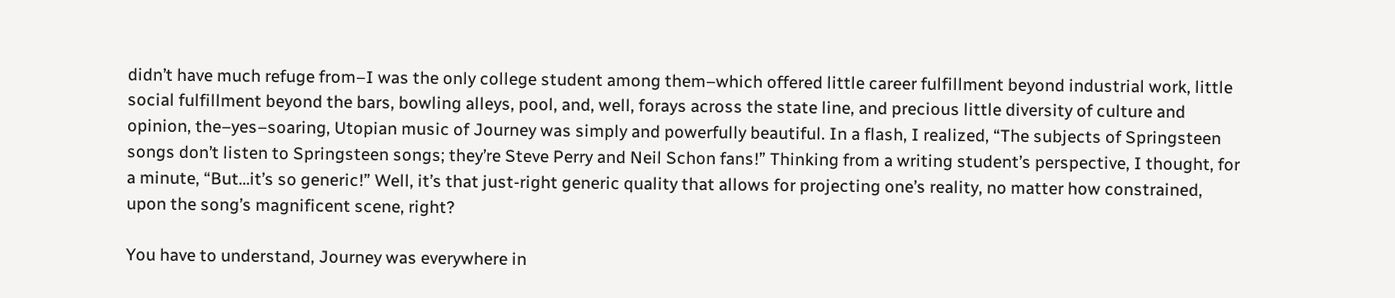didn’t have much refuge from–I was the only college student among them–which offered little career fulfillment beyond industrial work, little social fulfillment beyond the bars, bowling alleys, pool, and, well, forays across the state line, and precious little diversity of culture and opinion, the–yes–soaring, Utopian music of Journey was simply and powerfully beautiful. In a flash, I realized, “The subjects of Springsteen songs don’t listen to Springsteen songs; they’re Steve Perry and Neil Schon fans!” Thinking from a writing student’s perspective, I thought, for a minute, “But…it’s so generic!” Well, it’s that just-right generic quality that allows for projecting one’s reality, no matter how constrained, upon the song’s magnificent scene, right?

You have to understand, Journey was everywhere in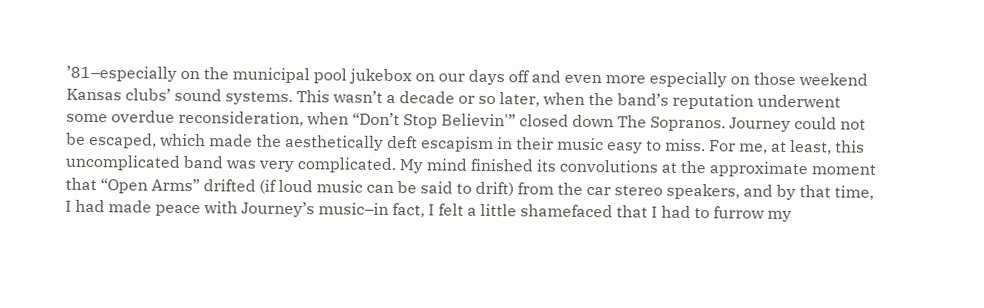’81–especially on the municipal pool jukebox on our days off and even more especially on those weekend Kansas clubs’ sound systems. This wasn’t a decade or so later, when the band’s reputation underwent some overdue reconsideration, when “Don’t Stop Believin'” closed down The Sopranos. Journey could not be escaped, which made the aesthetically deft escapism in their music easy to miss. For me, at least, this uncomplicated band was very complicated. My mind finished its convolutions at the approximate moment that “Open Arms” drifted (if loud music can be said to drift) from the car stereo speakers, and by that time, I had made peace with Journey’s music–in fact, I felt a little shamefaced that I had to furrow my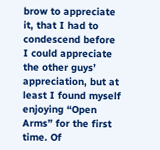brow to appreciate it, that I had to condescend before I could appreciate the other guys’ appreciation, but at least I found myself enjoying “Open Arms” for the first time. Of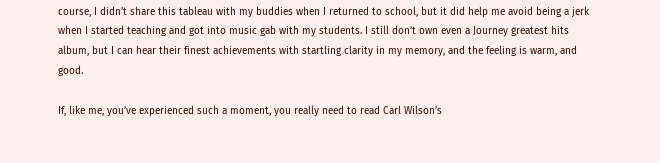course, I didn’t share this tableau with my buddies when I returned to school, but it did help me avoid being a jerk when I started teaching and got into music gab with my students. I still don’t own even a Journey greatest hits album, but I can hear their finest achievements with startling clarity in my memory, and the feeling is warm, and good.

If, like me, you’ve experienced such a moment, you really need to read Carl Wilson’s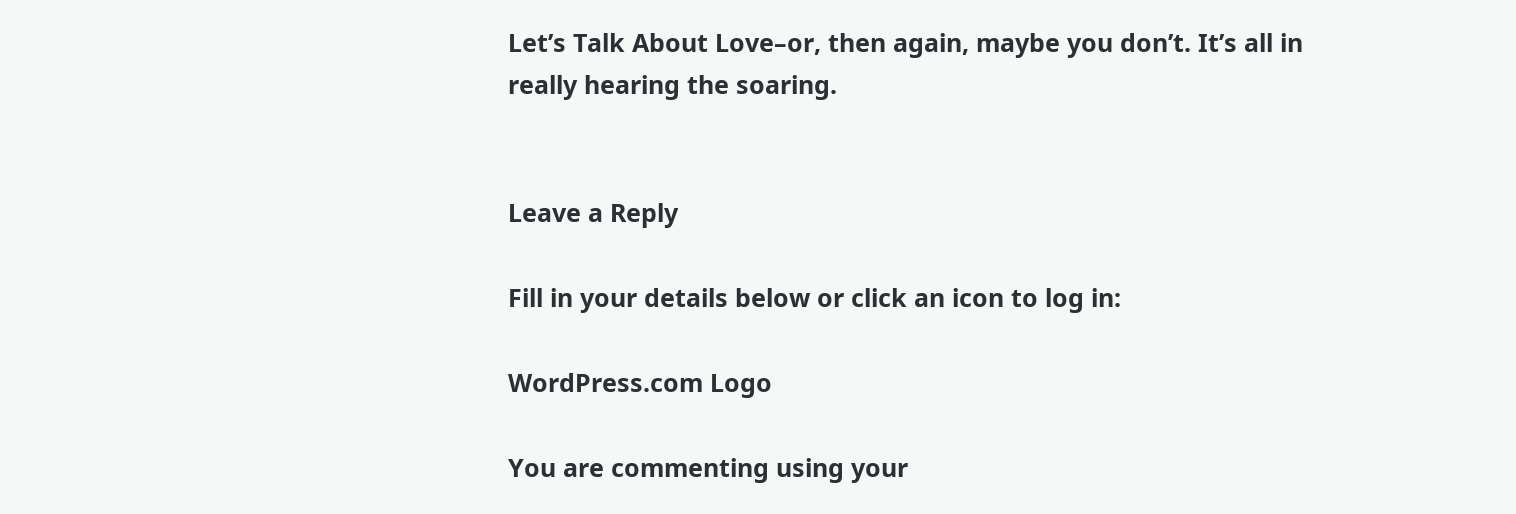Let’s Talk About Love–or, then again, maybe you don’t. It’s all in really hearing the soaring.


Leave a Reply

Fill in your details below or click an icon to log in:

WordPress.com Logo

You are commenting using your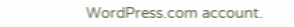WordPress.com account.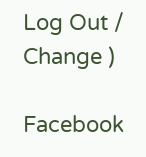Log Out /  Change )

Facebook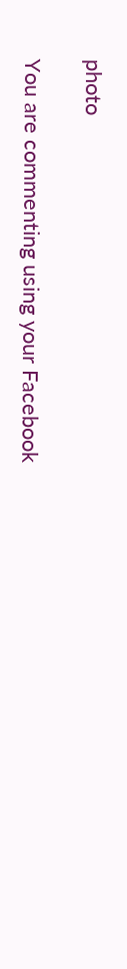photo

You are commenting using your Facebook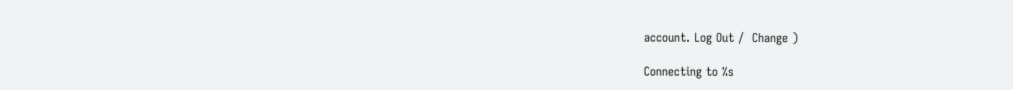account. Log Out /  Change )

Connecting to %s